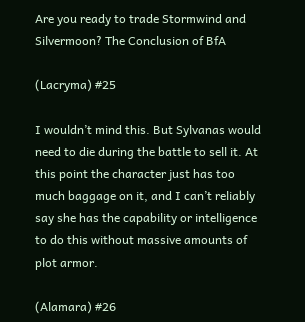Are you ready to trade Stormwind and Silvermoon? The Conclusion of BfA

(Lacryma) #25

I wouldn’t mind this. But Sylvanas would need to die during the battle to sell it. At this point the character just has too much baggage on it, and I can’t reliably say she has the capability or intelligence to do this without massive amounts of plot armor.

(Alamara) #26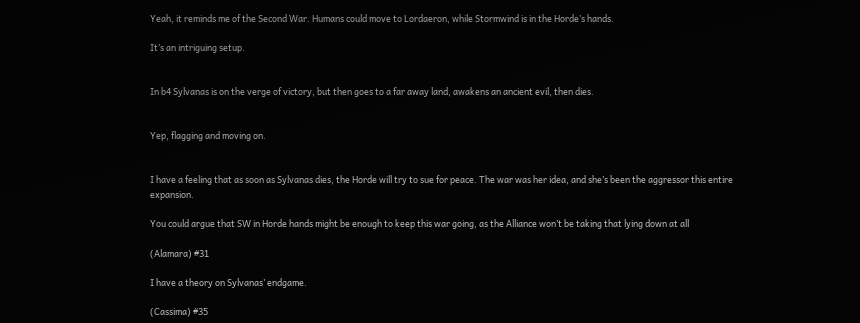Yeah, it reminds me of the Second War. Humans could move to Lordaeron, while Stormwind is in the Horde’s hands.

It’s an intriguing setup.


In b4 Sylvanas is on the verge of victory, but then goes to a far away land, awakens an ancient evil, then dies.


Yep, flagging and moving on.


I have a feeling that as soon as Sylvanas dies, the Horde will try to sue for peace. The war was her idea, and she’s been the aggressor this entire expansion.

You could argue that SW in Horde hands might be enough to keep this war going, as the Alliance won’t be taking that lying down at all

(Alamara) #31

I have a theory on Sylvanas’ endgame.

(Cassima) #35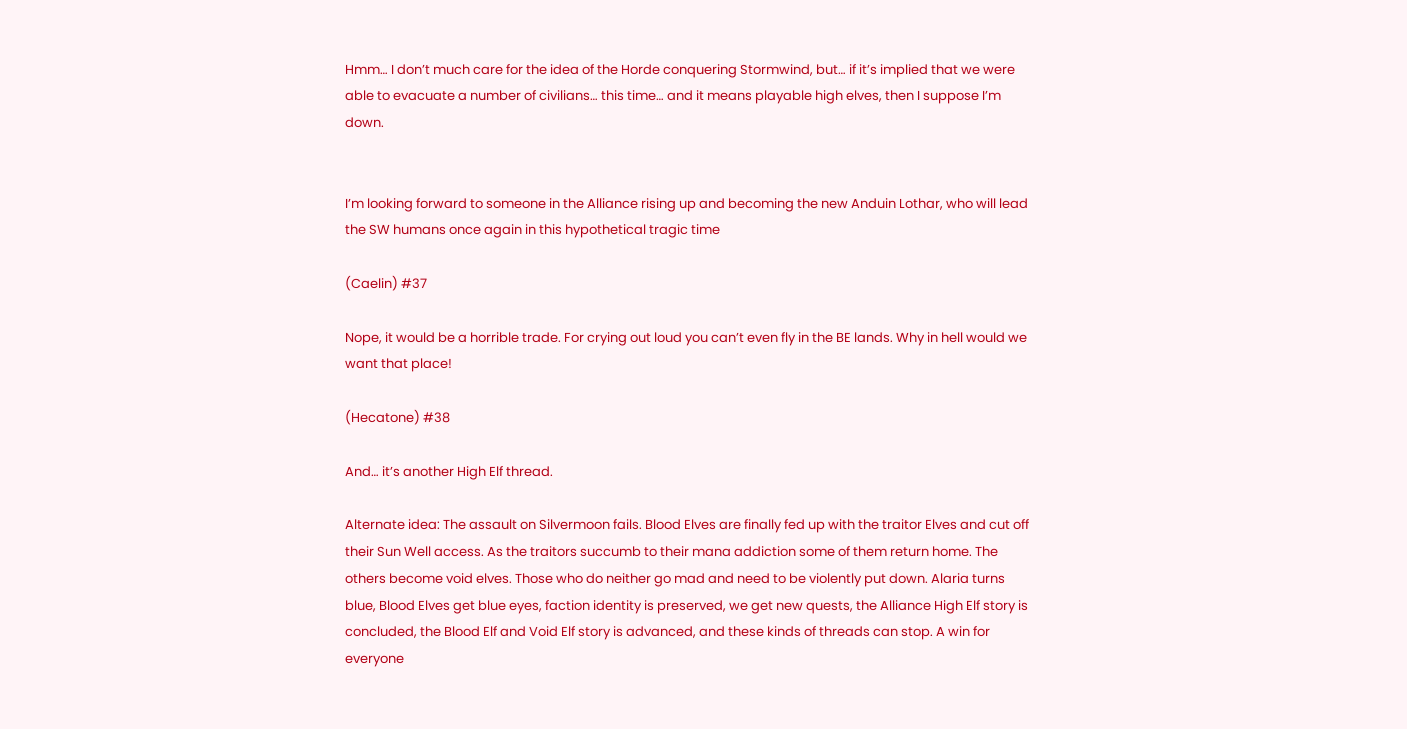Hmm… I don’t much care for the idea of the Horde conquering Stormwind, but… if it’s implied that we were able to evacuate a number of civilians… this time… and it means playable high elves, then I suppose I’m down.


I’m looking forward to someone in the Alliance rising up and becoming the new Anduin Lothar, who will lead the SW humans once again in this hypothetical tragic time

(Caelin) #37

Nope, it would be a horrible trade. For crying out loud you can’t even fly in the BE lands. Why in hell would we want that place!

(Hecatone) #38

And… it’s another High Elf thread.

Alternate idea: The assault on Silvermoon fails. Blood Elves are finally fed up with the traitor Elves and cut off their Sun Well access. As the traitors succumb to their mana addiction some of them return home. The others become void elves. Those who do neither go mad and need to be violently put down. Alaria turns blue, Blood Elves get blue eyes, faction identity is preserved, we get new quests, the Alliance High Elf story is concluded, the Blood Elf and Void Elf story is advanced, and these kinds of threads can stop. A win for everyone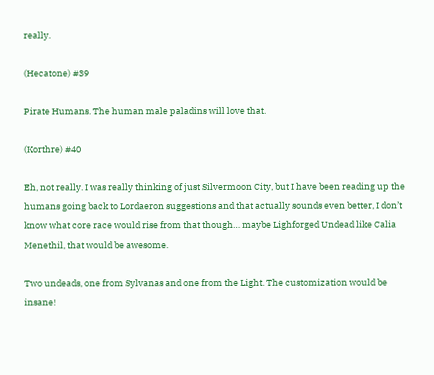really.

(Hecatone) #39

Pirate Humans. The human male paladins will love that.

(Korthre) #40

Eh, not really. I was really thinking of just Silvermoon City, but I have been reading up the humans going back to Lordaeron suggestions and that actually sounds even better, I don’t know what core race would rise from that though… maybe Lighforged Undead like Calia Menethil, that would be awesome.

Two undeads, one from Sylvanas and one from the Light. The customization would be insane!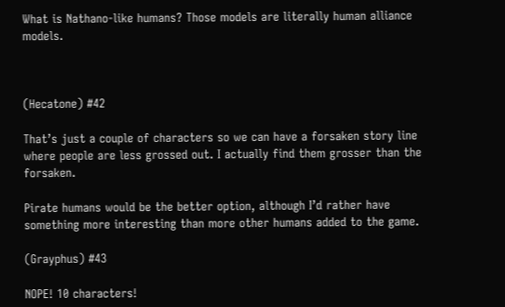What is Nathano-like humans? Those models are literally human alliance models.



(Hecatone) #42

That’s just a couple of characters so we can have a forsaken story line where people are less grossed out. I actually find them grosser than the forsaken.

Pirate humans would be the better option, although I’d rather have something more interesting than more other humans added to the game.

(Grayphus) #43

NOPE! 10 characters!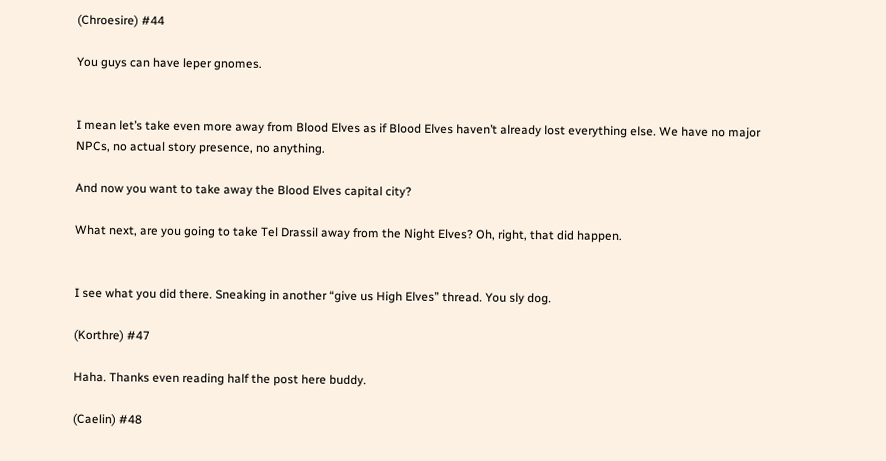(Chroesire) #44

You guys can have leper gnomes.


I mean let’s take even more away from Blood Elves as if Blood Elves haven’t already lost everything else. We have no major NPCs, no actual story presence, no anything.

And now you want to take away the Blood Elves capital city?

What next, are you going to take Tel Drassil away from the Night Elves? Oh, right, that did happen.


I see what you did there. Sneaking in another “give us High Elves” thread. You sly dog.

(Korthre) #47

Haha. Thanks even reading half the post here buddy.

(Caelin) #48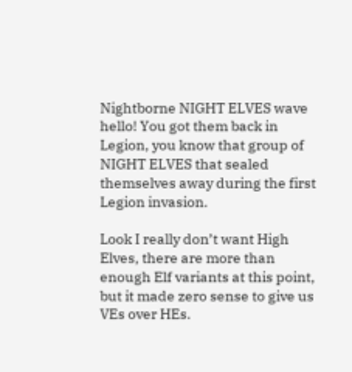Nightborne NIGHT ELVES wave hello! You got them back in Legion, you know that group of NIGHT ELVES that sealed themselves away during the first Legion invasion.

Look I really don’t want High Elves, there are more than enough Elf variants at this point, but it made zero sense to give us VEs over HEs.